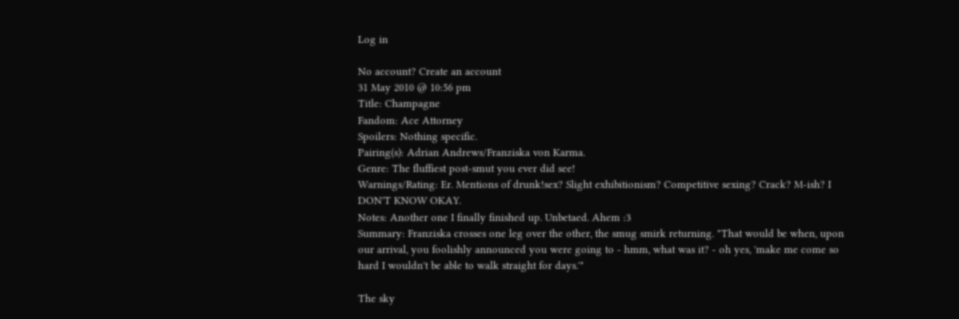Log in

No account? Create an account
31 May 2010 @ 10:56 pm
Title: Champagne
Fandom: Ace Attorney
Spoilers: Nothing specific.
Pairing(s): Adrian Andrews/Franziska von Karma.
Genre: The fluffiest post-smut you ever did see!
Warnings/Rating: Er. Mentions of drunk!sex? Slight exhibitionism? Competitive sexing? Crack? M-ish? I DON'T KNOW OKAY.
Notes: Another one I finally finished up. Unbetaed. Ahem :3
Summary: Franziska crosses one leg over the other, the smug smirk returning. "That would be when, upon our arrival, you foolishly announced you were going to - hmm, what was it? - oh yes, 'make me come so hard I wouldn't be able to walk straight for days.'"

The sky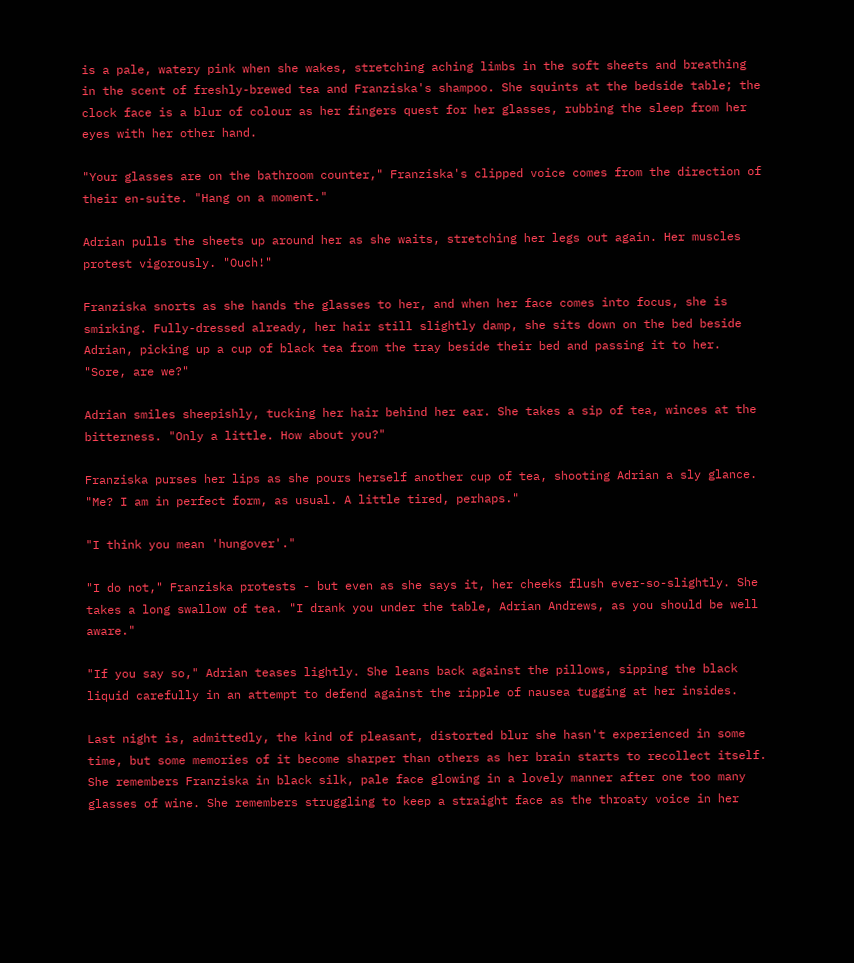is a pale, watery pink when she wakes, stretching aching limbs in the soft sheets and breathing in the scent of freshly-brewed tea and Franziska's shampoo. She squints at the bedside table; the clock face is a blur of colour as her fingers quest for her glasses, rubbing the sleep from her eyes with her other hand.

"Your glasses are on the bathroom counter," Franziska's clipped voice comes from the direction of their en-suite. "Hang on a moment."

Adrian pulls the sheets up around her as she waits, stretching her legs out again. Her muscles protest vigorously. "Ouch!"

Franziska snorts as she hands the glasses to her, and when her face comes into focus, she is smirking. Fully-dressed already, her hair still slightly damp, she sits down on the bed beside Adrian, picking up a cup of black tea from the tray beside their bed and passing it to her. "Sore, are we?"

Adrian smiles sheepishly, tucking her hair behind her ear. She takes a sip of tea, winces at the bitterness. "Only a little. How about you?"

Franziska purses her lips as she pours herself another cup of tea, shooting Adrian a sly glance. "Me? I am in perfect form, as usual. A little tired, perhaps."

"I think you mean 'hungover'."

"I do not," Franziska protests - but even as she says it, her cheeks flush ever-so-slightly. She takes a long swallow of tea. "I drank you under the table, Adrian Andrews, as you should be well aware."

"If you say so," Adrian teases lightly. She leans back against the pillows, sipping the black liquid carefully in an attempt to defend against the ripple of nausea tugging at her insides.

Last night is, admittedly, the kind of pleasant, distorted blur she hasn't experienced in some time, but some memories of it become sharper than others as her brain starts to recollect itself. She remembers Franziska in black silk, pale face glowing in a lovely manner after one too many glasses of wine. She remembers struggling to keep a straight face as the throaty voice in her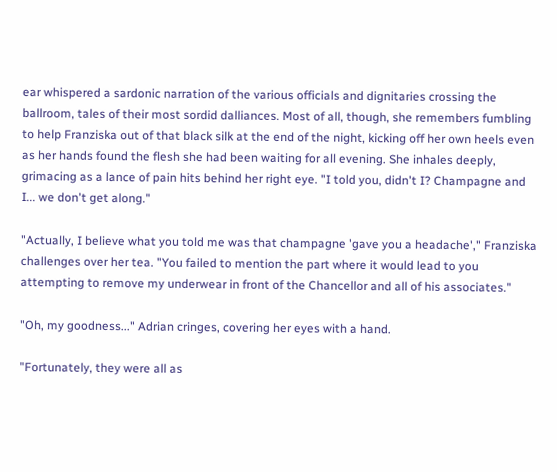ear whispered a sardonic narration of the various officials and dignitaries crossing the ballroom, tales of their most sordid dalliances. Most of all, though, she remembers fumbling to help Franziska out of that black silk at the end of the night, kicking off her own heels even as her hands found the flesh she had been waiting for all evening. She inhales deeply, grimacing as a lance of pain hits behind her right eye. "I told you, didn't I? Champagne and I... we don't get along."

"Actually, I believe what you told me was that champagne 'gave you a headache'," Franziska challenges over her tea. "You failed to mention the part where it would lead to you attempting to remove my underwear in front of the Chancellor and all of his associates."

"Oh, my goodness..." Adrian cringes, covering her eyes with a hand.

"Fortunately, they were all as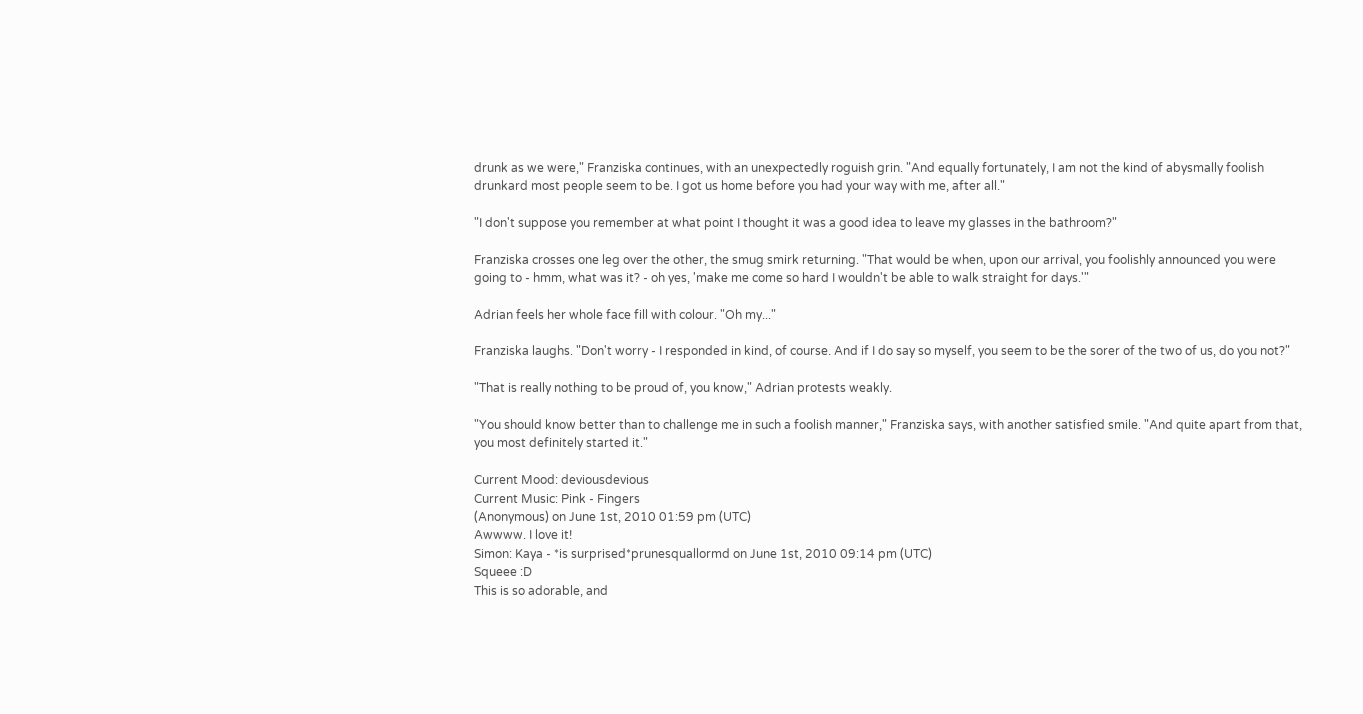drunk as we were," Franziska continues, with an unexpectedly roguish grin. "And equally fortunately, I am not the kind of abysmally foolish drunkard most people seem to be. I got us home before you had your way with me, after all."

"I don't suppose you remember at what point I thought it was a good idea to leave my glasses in the bathroom?"

Franziska crosses one leg over the other, the smug smirk returning. "That would be when, upon our arrival, you foolishly announced you were going to - hmm, what was it? - oh yes, 'make me come so hard I wouldn't be able to walk straight for days.'"

Adrian feels her whole face fill with colour. "Oh my..."

Franziska laughs. "Don't worry - I responded in kind, of course. And if I do say so myself, you seem to be the sorer of the two of us, do you not?"

"That is really nothing to be proud of, you know," Adrian protests weakly.

"You should know better than to challenge me in such a foolish manner," Franziska says, with another satisfied smile. "And quite apart from that, you most definitely started it."

Current Mood: deviousdevious
Current Music: Pink - Fingers
(Anonymous) on June 1st, 2010 01:59 pm (UTC)
Awwww. I love it!
Simon: Kaya - *is surprised*prunesquallormd on June 1st, 2010 09:14 pm (UTC)
Squeee :D
This is so adorable, and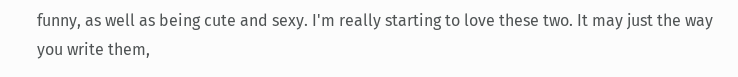funny, as well as being cute and sexy. I'm really starting to love these two. It may just the way you write them,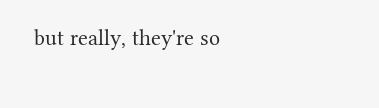but really, they're so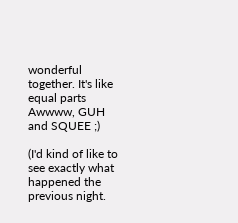wonderful together. It's like equal parts Awwww, GUH and SQUEE ;)

(I'd kind of like to see exactly what happened the previous night.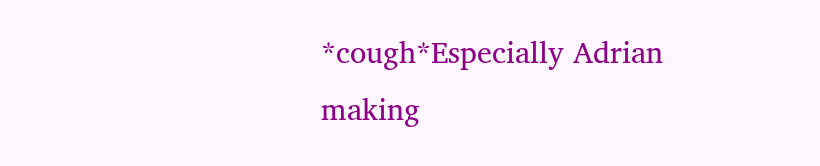*cough*Especially Adrian making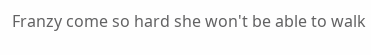Franzy come so hard she won't be able to walk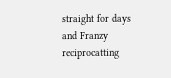straight for days and Franzy reciprocatting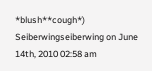*blush**cough*)
Seiberwingseiberwing on June 14th, 2010 02:58 am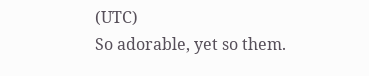(UTC)
So adorable, yet so them.